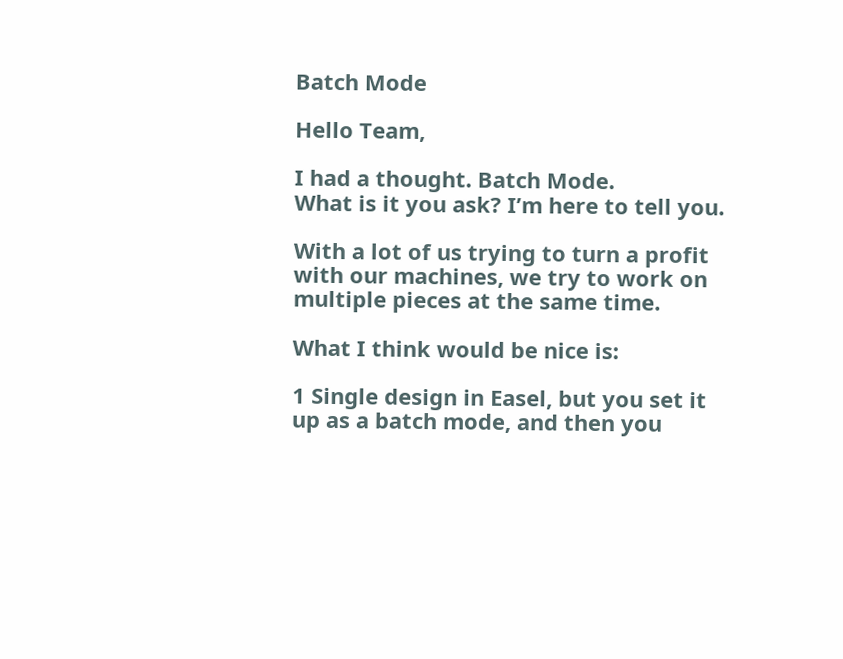Batch Mode

Hello Team,

I had a thought. Batch Mode.
What is it you ask? I’m here to tell you.

With a lot of us trying to turn a profit with our machines, we try to work on multiple pieces at the same time.

What I think would be nice is:

1 Single design in Easel, but you set it up as a batch mode, and then you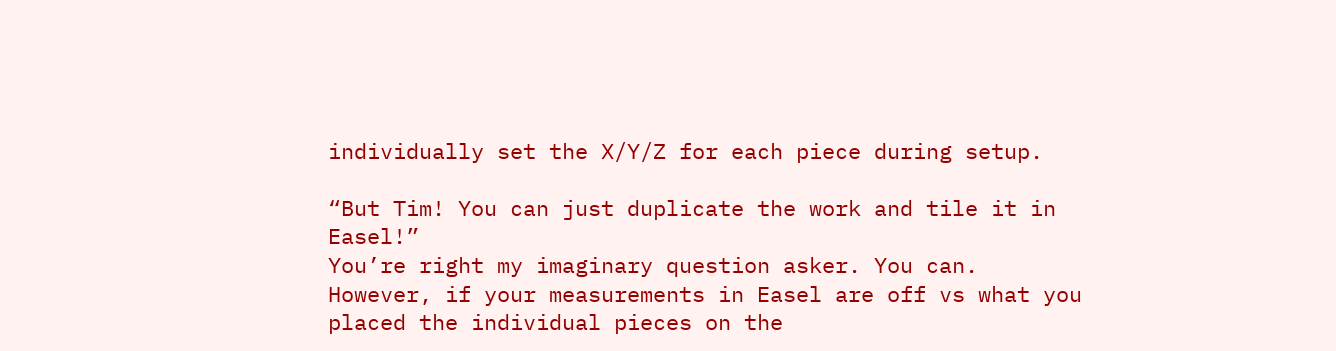individually set the X/Y/Z for each piece during setup.

“But Tim! You can just duplicate the work and tile it in Easel!”
You’re right my imaginary question asker. You can. However, if your measurements in Easel are off vs what you placed the individual pieces on the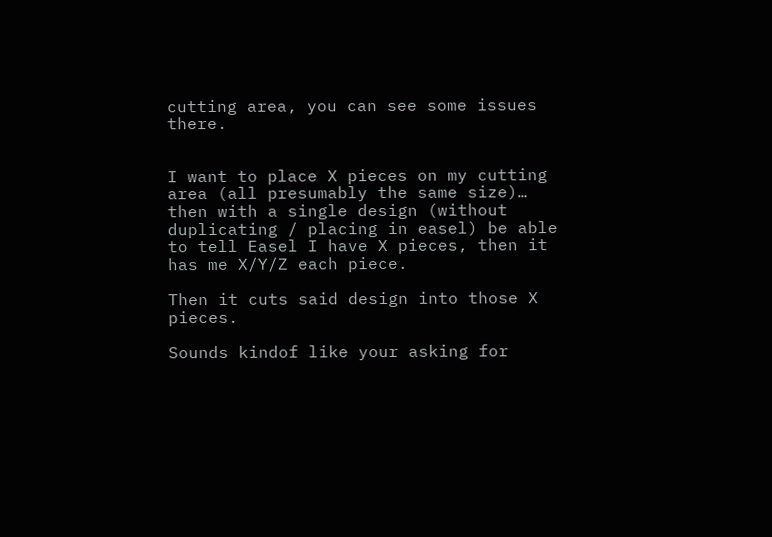cutting area, you can see some issues there.


I want to place X pieces on my cutting area (all presumably the same size)… then with a single design (without duplicating / placing in easel) be able to tell Easel I have X pieces, then it has me X/Y/Z each piece.

Then it cuts said design into those X pieces.

Sounds kindof like your asking for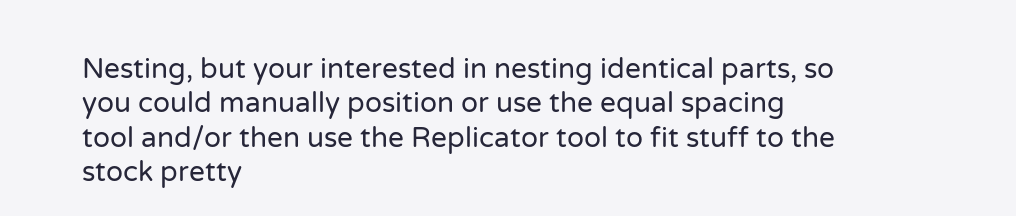Nesting, but your interested in nesting identical parts, so you could manually position or use the equal spacing tool and/or then use the Replicator tool to fit stuff to the stock pretty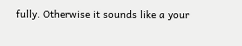fully. Otherwise it sounds like a your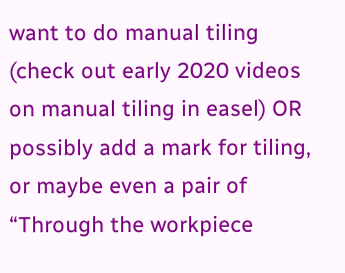want to do manual tiling (check out early 2020 videos on manual tiling in easel) OR possibly add a mark for tiling, or maybe even a pair of “Through the workpiece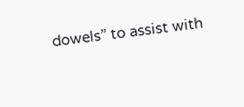dowels” to assist with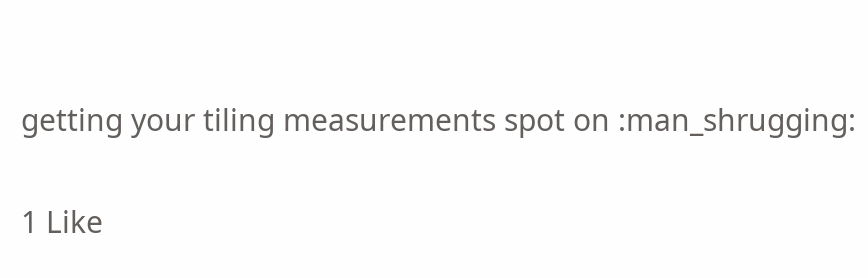getting your tiling measurements spot on :man_shrugging:

1 Like